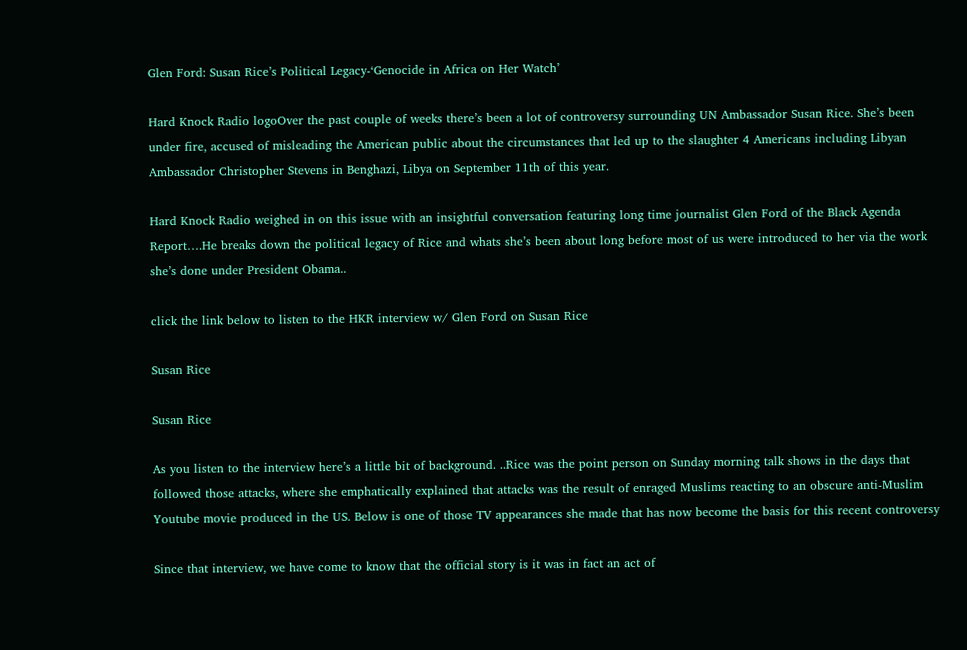Glen Ford: Susan Rice’s Political Legacy-‘Genocide in Africa on Her Watch’

Hard Knock Radio logoOver the past couple of weeks there’s been a lot of controversy surrounding UN Ambassador Susan Rice. She’s been under fire, accused of misleading the American public about the circumstances that led up to the slaughter 4 Americans including Libyan Ambassador Christopher Stevens in Benghazi, Libya on September 11th of this year.

Hard Knock Radio weighed in on this issue with an insightful conversation featuring long time journalist Glen Ford of the Black Agenda Report….He breaks down the political legacy of Rice and whats she’s been about long before most of us were introduced to her via the work she’s done under President Obama..

click the link below to listen to the HKR interview w/ Glen Ford on Susan Rice

Susan Rice

Susan Rice

As you listen to the interview here’s a little bit of background. ..Rice was the point person on Sunday morning talk shows in the days that followed those attacks, where she emphatically explained that attacks was the result of enraged Muslims reacting to an obscure anti-Muslim Youtube movie produced in the US. Below is one of those TV appearances she made that has now become the basis for this recent controversy

Since that interview, we have come to know that the official story is it was in fact an act of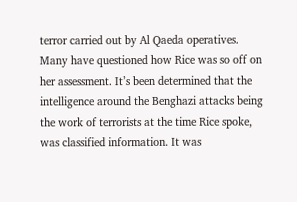terror carried out by Al Qaeda operatives. Many have questioned how Rice was so off on her assessment. It’s been determined that the intelligence around the Benghazi attacks being the work of terrorists at the time Rice spoke, was classified information. It was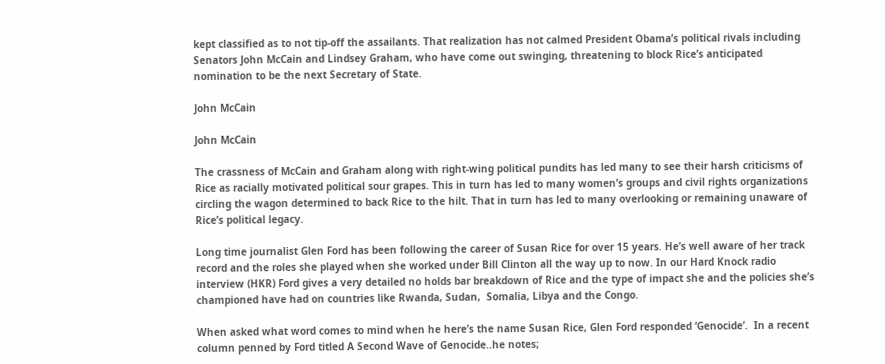kept classified as to not tip-off the assailants. That realization has not calmed President Obama’s political rivals including Senators John McCain and Lindsey Graham, who have come out swinging, threatening to block Rice’s anticipated nomination to be the next Secretary of State.

John McCain

John McCain

The crassness of McCain and Graham along with right-wing political pundits has led many to see their harsh criticisms of Rice as racially motivated political sour grapes. This in turn has led to many women’s groups and civil rights organizations circling the wagon determined to back Rice to the hilt. That in turn has led to many overlooking or remaining unaware of Rice’s political legacy.

Long time journalist Glen Ford has been following the career of Susan Rice for over 15 years. He’s well aware of her track record and the roles she played when she worked under Bill Clinton all the way up to now. In our Hard Knock radio interview (HKR) Ford gives a very detailed no holds bar breakdown of Rice and the type of impact she and the policies she’s championed have had on countries like Rwanda, Sudan,  Somalia, Libya and the Congo.

When asked what word comes to mind when he here’s the name Susan Rice, Glen Ford responded ‘Genocide’.  In a recent column penned by Ford titled A Second Wave of Genocide..he notes;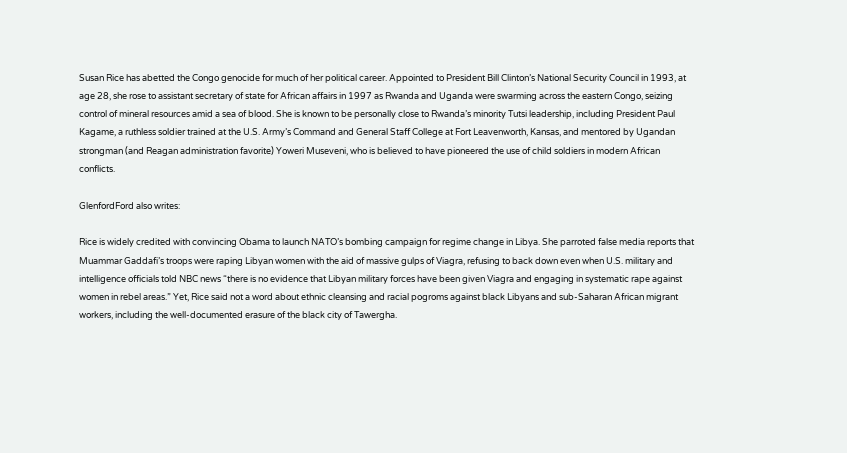Susan Rice has abetted the Congo genocide for much of her political career. Appointed to President Bill Clinton’s National Security Council in 1993, at age 28, she rose to assistant secretary of state for African affairs in 1997 as Rwanda and Uganda were swarming across the eastern Congo, seizing control of mineral resources amid a sea of blood. She is known to be personally close to Rwanda’s minority Tutsi leadership, including President Paul Kagame, a ruthless soldier trained at the U.S. Army’s Command and General Staff College at Fort Leavenworth, Kansas, and mentored by Ugandan strongman (and Reagan administration favorite) Yoweri Museveni, who is believed to have pioneered the use of child soldiers in modern African conflicts.

GlenfordFord also writes:

Rice is widely credited with convincing Obama to launch NATO’s bombing campaign for regime change in Libya. She parroted false media reports that Muammar Gaddafi’s troops were raping Libyan women with the aid of massive gulps of Viagra, refusing to back down even when U.S. military and intelligence officials told NBC news “there is no evidence that Libyan military forces have been given Viagra and engaging in systematic rape against women in rebel areas.” Yet, Rice said not a word about ethnic cleansing and racial pogroms against black Libyans and sub-Saharan African migrant workers, including the well-documented erasure of the black city of Tawergha.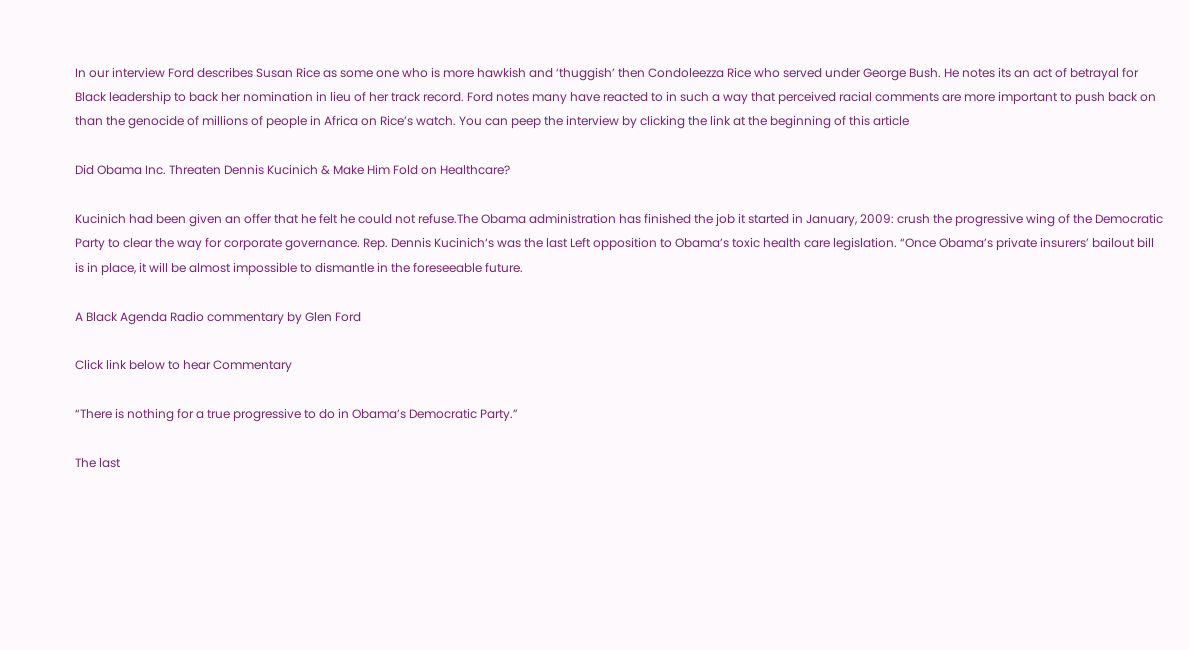In our interview Ford describes Susan Rice as some one who is more hawkish and ‘thuggish’ then Condoleezza Rice who served under George Bush. He notes its an act of betrayal for Black leadership to back her nomination in lieu of her track record. Ford notes many have reacted to in such a way that perceived racial comments are more important to push back on than the genocide of millions of people in Africa on Rice’s watch. You can peep the interview by clicking the link at the beginning of this article

Did Obama Inc. Threaten Dennis Kucinich & Make Him Fold on Healthcare?

Kucinich had been given an offer that he felt he could not refuse.The Obama administration has finished the job it started in January, 2009: crush the progressive wing of the Democratic Party to clear the way for corporate governance. Rep. Dennis Kucinich‘s was the last Left opposition to Obama’s toxic health care legislation. “Once Obama’s private insurers’ bailout bill is in place, it will be almost impossible to dismantle in the foreseeable future.

A Black Agenda Radio commentary by Glen Ford

Click link below to hear Commentary

“There is nothing for a true progressive to do in Obama’s Democratic Party.”

The last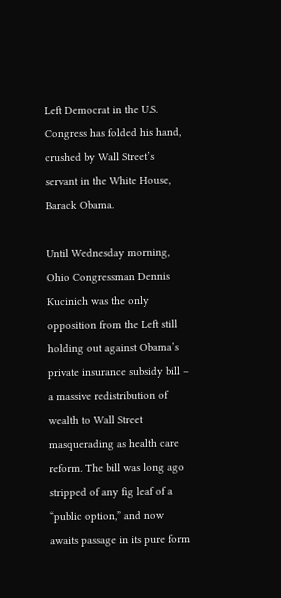Left Democrat in the U.S. Congress has folded his hand, crushed by Wall Street’s servant in the White House, Barack Obama.

Until Wednesday morning, Ohio Congressman Dennis Kucinich was the only opposition from the Left still holding out against Obama’s private insurance subsidy bill – a massive redistribution of wealth to Wall Street masquerading as health care reform. The bill was long ago stripped of any fig leaf of a “public option,” and now awaits passage in its pure form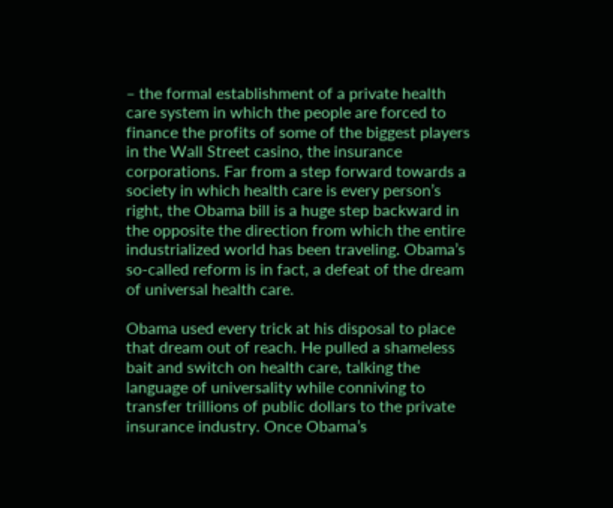– the formal establishment of a private health care system in which the people are forced to finance the profits of some of the biggest players in the Wall Street casino, the insurance corporations. Far from a step forward towards a society in which health care is every person’s right, the Obama bill is a huge step backward in the opposite the direction from which the entire industrialized world has been traveling. Obama’s so-called reform is in fact, a defeat of the dream of universal health care.

Obama used every trick at his disposal to place that dream out of reach. He pulled a shameless bait and switch on health care, talking the language of universality while conniving to transfer trillions of public dollars to the private insurance industry. Once Obama’s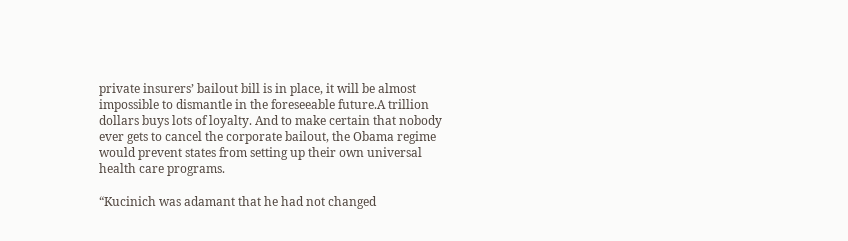private insurers’ bailout bill is in place, it will be almost impossible to dismantle in the foreseeable future.A trillion dollars buys lots of loyalty. And to make certain that nobody ever gets to cancel the corporate bailout, the Obama regime would prevent states from setting up their own universal health care programs.

“Kucinich was adamant that he had not changed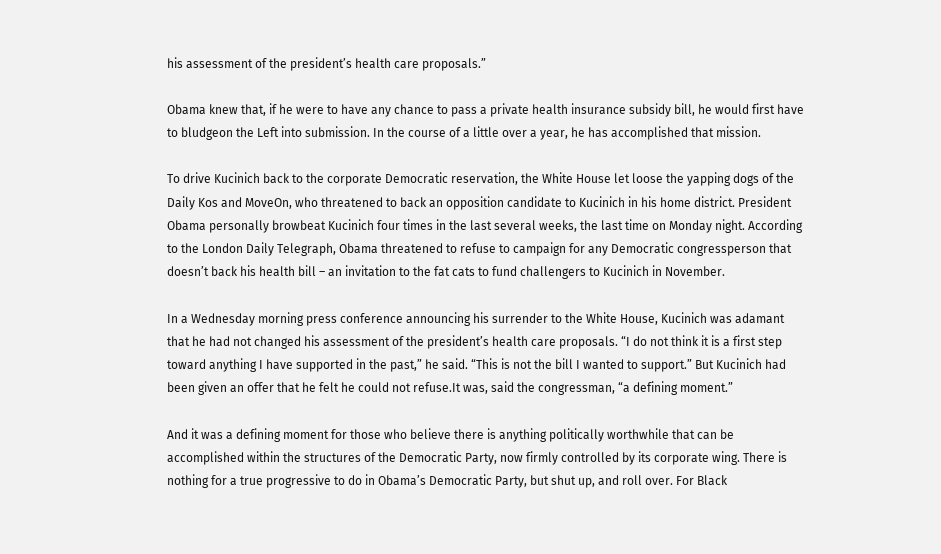his assessment of the president’s health care proposals.”

Obama knew that, if he were to have any chance to pass a private health insurance subsidy bill, he would first have to bludgeon the Left into submission. In the course of a little over a year, he has accomplished that mission.

To drive Kucinich back to the corporate Democratic reservation, the White House let loose the yapping dogs of the Daily Kos and MoveOn, who threatened to back an opposition candidate to Kucinich in his home district. President Obama personally browbeat Kucinich four times in the last several weeks, the last time on Monday night. According to the London Daily Telegraph, Obama threatened to refuse to campaign for any Democratic congressperson that doesn’t back his health bill – an invitation to the fat cats to fund challengers to Kucinich in November.

In a Wednesday morning press conference announcing his surrender to the White House, Kucinich was adamant that he had not changed his assessment of the president’s health care proposals. “I do not think it is a first step toward anything I have supported in the past,” he said. “This is not the bill I wanted to support.” But Kucinich had been given an offer that he felt he could not refuse.It was, said the congressman, “a defining moment.”

And it was a defining moment for those who believe there is anything politically worthwhile that can be accomplished within the structures of the Democratic Party, now firmly controlled by its corporate wing. There is nothing for a true progressive to do in Obama’s Democratic Party, but shut up, and roll over. For Black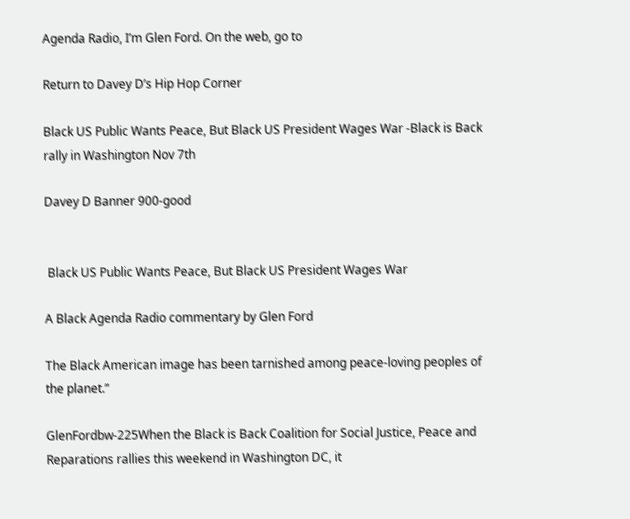Agenda Radio, I’m Glen Ford. On the web, go to

Return to Davey D’s Hip Hop Corner

Black US Public Wants Peace, But Black US President Wages War -Black is Back rally in Washington Nov 7th

Davey D Banner 900-good


 Black US Public Wants Peace, But Black US President Wages War

A Black Agenda Radio commentary by Glen Ford

The Black American image has been tarnished among peace-loving peoples of the planet.”

GlenFordbw-225When the Black is Back Coalition for Social Justice, Peace and Reparations rallies this weekend in Washington DC, it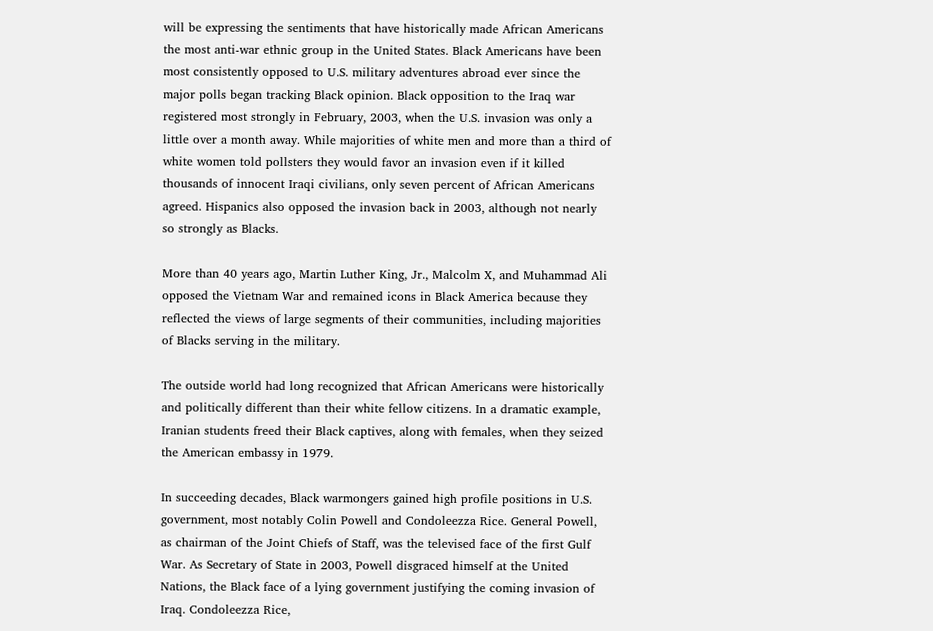will be expressing the sentiments that have historically made African Americans the most anti-war ethnic group in the United States. Black Americans have been most consistently opposed to U.S. military adventures abroad ever since the major polls began tracking Black opinion. Black opposition to the Iraq war registered most strongly in February, 2003, when the U.S. invasion was only a little over a month away. While majorities of white men and more than a third of white women told pollsters they would favor an invasion even if it killed thousands of innocent Iraqi civilians, only seven percent of African Americans agreed. Hispanics also opposed the invasion back in 2003, although not nearly so strongly as Blacks.

More than 40 years ago, Martin Luther King, Jr., Malcolm X, and Muhammad Ali opposed the Vietnam War and remained icons in Black America because they reflected the views of large segments of their communities, including majorities of Blacks serving in the military.

The outside world had long recognized that African Americans were historically and politically different than their white fellow citizens. In a dramatic example, Iranian students freed their Black captives, along with females, when they seized the American embassy in 1979.

In succeeding decades, Black warmongers gained high profile positions in U.S. government, most notably Colin Powell and Condoleezza Rice. General Powell, as chairman of the Joint Chiefs of Staff, was the televised face of the first Gulf War. As Secretary of State in 2003, Powell disgraced himself at the United Nations, the Black face of a lying government justifying the coming invasion of Iraq. Condoleezza Rice,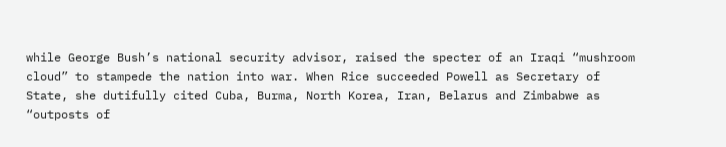while George Bush’s national security advisor, raised the specter of an Iraqi “mushroom cloud” to stampede the nation into war. When Rice succeeded Powell as Secretary of State, she dutifully cited Cuba, Burma, North Korea, Iran, Belarus and Zimbabwe as “outposts of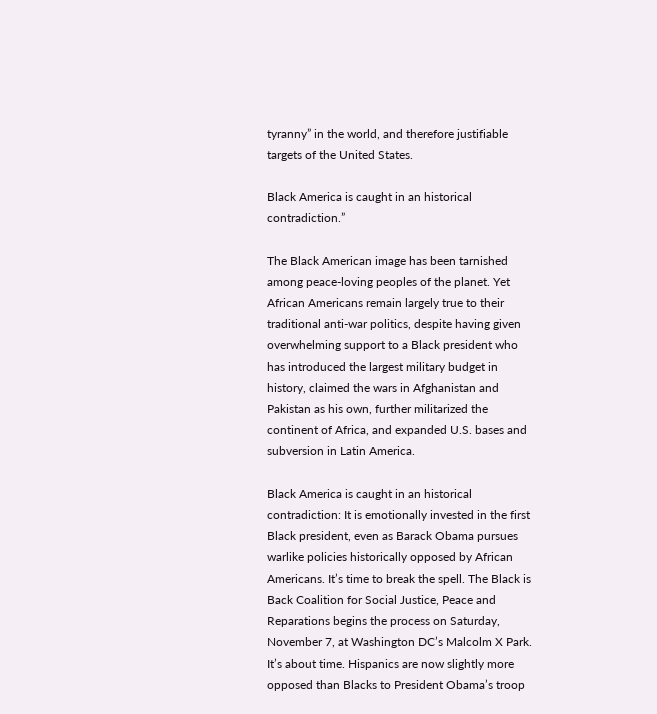tyranny” in the world, and therefore justifiable targets of the United States.

Black America is caught in an historical contradiction.”

The Black American image has been tarnished among peace-loving peoples of the planet. Yet African Americans remain largely true to their traditional anti-war politics, despite having given overwhelming support to a Black president who has introduced the largest military budget in history, claimed the wars in Afghanistan and Pakistan as his own, further militarized the continent of Africa, and expanded U.S. bases and subversion in Latin America.

Black America is caught in an historical contradiction: It is emotionally invested in the first Black president, even as Barack Obama pursues warlike policies historically opposed by African Americans. It’s time to break the spell. The Black is Back Coalition for Social Justice, Peace and Reparations begins the process on Saturday, November 7, at Washington DC’s Malcolm X Park. It’s about time. Hispanics are now slightly more opposed than Blacks to President Obama’s troop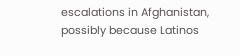escalations in Afghanistan, possibly because Latinos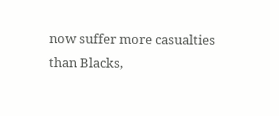now suffer more casualties than Blacks,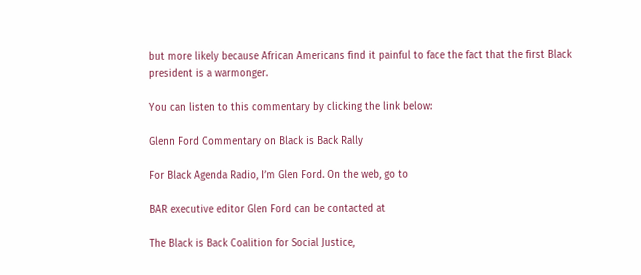but more likely because African Americans find it painful to face the fact that the first Black president is a warmonger.

You can listen to this commentary by clicking the link below:

Glenn Ford Commentary on Black is Back Rally

For Black Agenda Radio, I’m Glen Ford. On the web, go to

BAR executive editor Glen Ford can be contacted at

The Black is Back Coalition for Social Justice,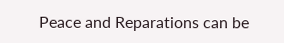Peace and Reparations can be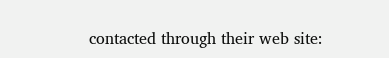contacted through their web site: